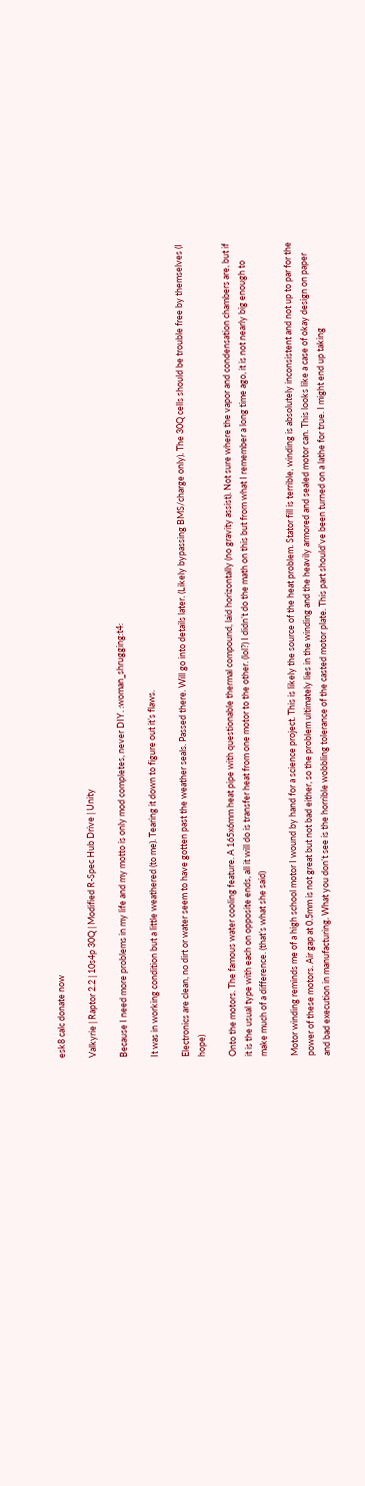esk8 calc donate now

Valkyrie | Raptor 2.2 | 10s4p 30Q | Modified R-Spec Hub Drive | Unity

Because I need more problems in my life and my motto is only mod completes, never DIY. :woman_shrugging:t4:

It was in working condition but a little weathered (to me). Tearing it down to figure out it’s flaws.

Electronics are clean, no dirt or water seem to have gotten past the weather seals. Passed there. Will go into details later. (Likely bypassing BMS/charge only). The 30Q cells should be trouble free by themselves (I hope)

Onto the motors. The famous water cooling feature. A 165x6mm heat pipe with questionable thermal compound, laid horizontally (no gravity assist). Not sure where the vapor and condensation chambers are, but if it is the usual type with each on opposite ends, all it will do is transfer heat from one motor to the other. (lol?) I didn’t do the math on this but from what I remember a long time ago, it is not nearly big enough to make much of a difference. (that’s what she said)

Motor winding reminds me of a high school motor I wound by hand for a science project. This is likely the source of the heat problem. Stator fill is terrible, winding is absolutely inconsistent and not up to par for the power of these motors. Air gap at 0.5mm is not great but not bad either, so the problem ultimately lies in the winding and the heavily armored and sealed motor can. This looks like a case of okay design on paper and bad execution in manufacturing. What you don’t see is the horrible wobbling tolerance of the casted motor plate. This part should’ve been turned on a lathe for true. I might end up taking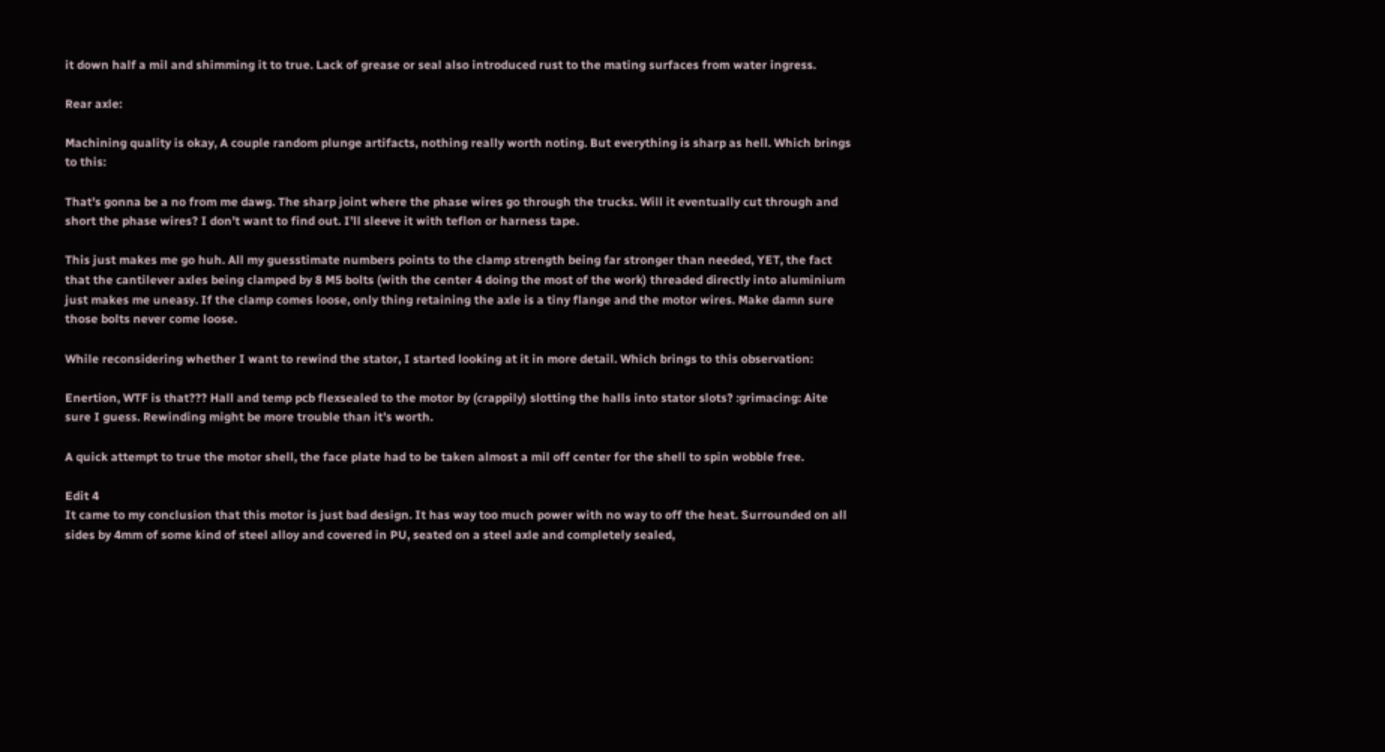it down half a mil and shimming it to true. Lack of grease or seal also introduced rust to the mating surfaces from water ingress.

Rear axle:

Machining quality is okay, A couple random plunge artifacts, nothing really worth noting. But everything is sharp as hell. Which brings to this:

That’s gonna be a no from me dawg. The sharp joint where the phase wires go through the trucks. Will it eventually cut through and short the phase wires? I don’t want to find out. I’ll sleeve it with teflon or harness tape.

This just makes me go huh. All my guesstimate numbers points to the clamp strength being far stronger than needed, YET, the fact that the cantilever axles being clamped by 8 M5 bolts (with the center 4 doing the most of the work) threaded directly into aluminium just makes me uneasy. If the clamp comes loose, only thing retaining the axle is a tiny flange and the motor wires. Make damn sure those bolts never come loose.

While reconsidering whether I want to rewind the stator, I started looking at it in more detail. Which brings to this observation:

Enertion, WTF is that??? Hall and temp pcb flexsealed to the motor by (crappily) slotting the halls into stator slots? :grimacing: Aite sure I guess. Rewinding might be more trouble than it’s worth.

A quick attempt to true the motor shell, the face plate had to be taken almost a mil off center for the shell to spin wobble free.

Edit 4
It came to my conclusion that this motor is just bad design. It has way too much power with no way to off the heat. Surrounded on all sides by 4mm of some kind of steel alloy and covered in PU, seated on a steel axle and completely sealed,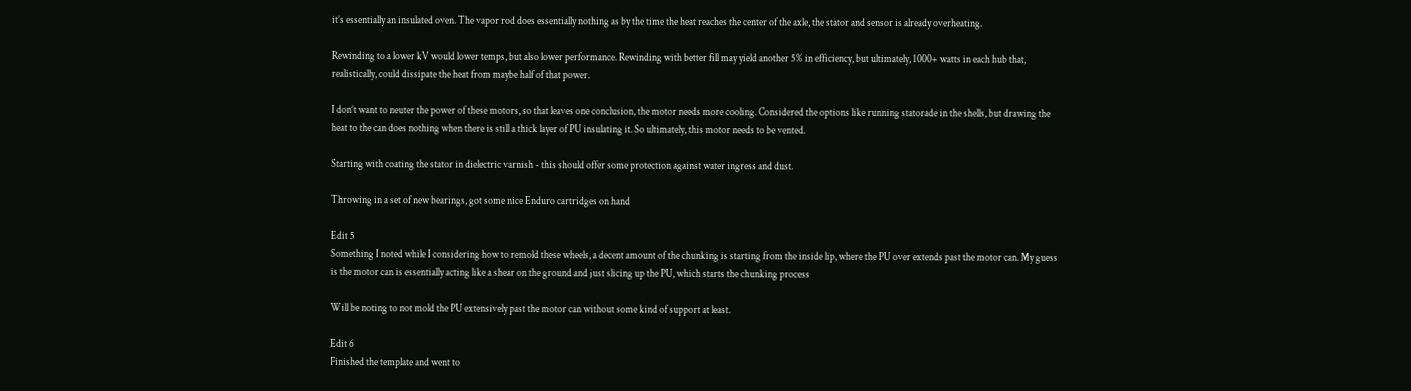it’s essentially an insulated oven. The vapor rod does essentially nothing as by the time the heat reaches the center of the axle, the stator and sensor is already overheating.

Rewinding to a lower kV would lower temps, but also lower performance. Rewinding with better fill may yield another 5% in efficiency, but ultimately, 1000+ watts in each hub that, realistically, could dissipate the heat from maybe half of that power.

I don’t want to neuter the power of these motors, so that leaves one conclusion, the motor needs more cooling. Considered the options like running statorade in the shells, but drawing the heat to the can does nothing when there is still a thick layer of PU insulating it. So ultimately, this motor needs to be vented.

Starting with coating the stator in dielectric varnish - this should offer some protection against water ingress and dust.

Throwing in a set of new bearings, got some nice Enduro cartridges on hand

Edit 5
Something I noted while I considering how to remold these wheels, a decent amount of the chunking is starting from the inside lip, where the PU over extends past the motor can. My guess is the motor can is essentially acting like a shear on the ground and just slicing up the PU, which starts the chunking process

Will be noting to not mold the PU extensively past the motor can without some kind of support at least.

Edit 6
Finished the template and went to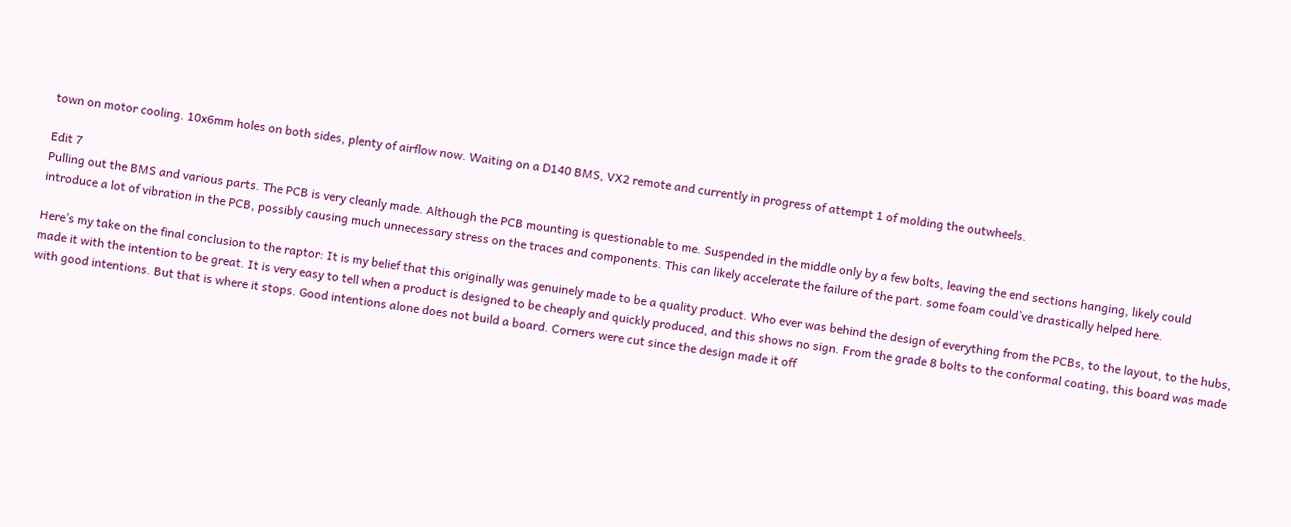town on motor cooling. 10x6mm holes on both sides, plenty of airflow now. Waiting on a D140 BMS, VX2 remote and currently in progress of attempt 1 of molding the outwheels.

Edit 7
Pulling out the BMS and various parts. The PCB is very cleanly made. Although the PCB mounting is questionable to me. Suspended in the middle only by a few bolts, leaving the end sections hanging, likely could introduce a lot of vibration in the PCB, possibly causing much unnecessary stress on the traces and components. This can likely accelerate the failure of the part. some foam could’ve drastically helped here.

Here’s my take on the final conclusion to the raptor: It is my belief that this originally was genuinely made to be a quality product. Who ever was behind the design of everything from the PCBs, to the layout, to the hubs, made it with the intention to be great. It is very easy to tell when a product is designed to be cheaply and quickly produced, and this shows no sign. From the grade 8 bolts to the conformal coating, this board was made with good intentions. But that is where it stops. Good intentions alone does not build a board. Corners were cut since the design made it off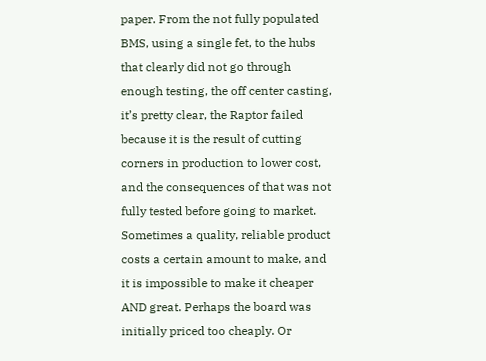paper. From the not fully populated BMS, using a single fet, to the hubs that clearly did not go through enough testing, the off center casting, it’s pretty clear, the Raptor failed because it is the result of cutting corners in production to lower cost, and the consequences of that was not fully tested before going to market. Sometimes a quality, reliable product costs a certain amount to make, and it is impossible to make it cheaper AND great. Perhaps the board was initially priced too cheaply. Or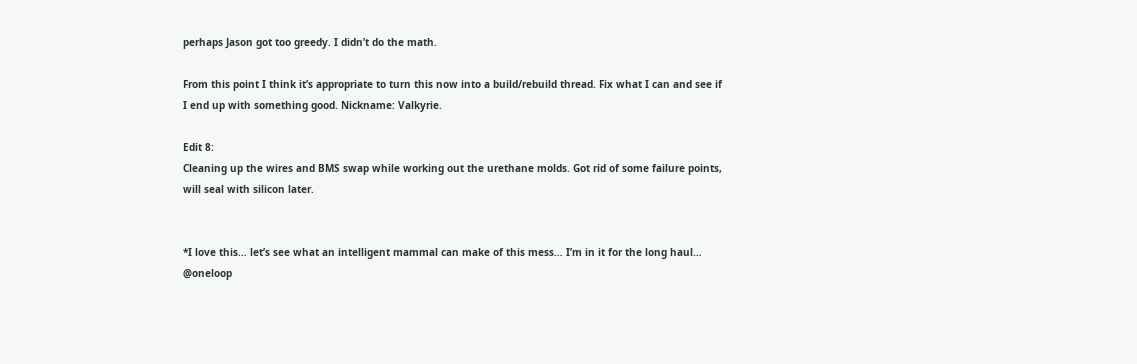perhaps Jason got too greedy. I didn’t do the math.

From this point I think it’s appropriate to turn this now into a build/rebuild thread. Fix what I can and see if I end up with something good. Nickname: Valkyrie.

Edit 8:
Cleaning up the wires and BMS swap while working out the urethane molds. Got rid of some failure points, will seal with silicon later.


*I love this… let’s see what an intelligent mammal can make of this mess… I’m in it for the long haul… @oneloop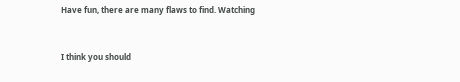Have fun, there are many flaws to find. Watching


I think you should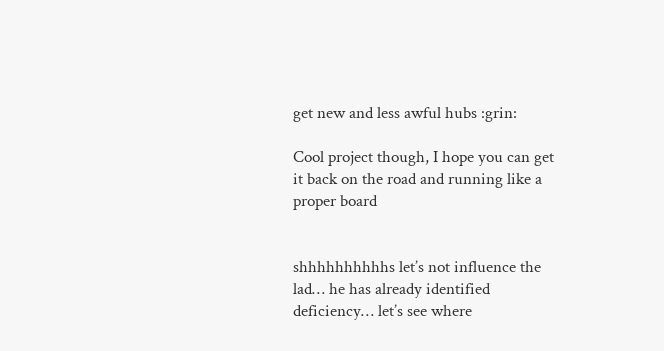get new and less awful hubs :grin:

Cool project though, I hope you can get it back on the road and running like a proper board


shhhhhhhhhhs let’s not influence the lad… he has already identified deficiency… let’s see where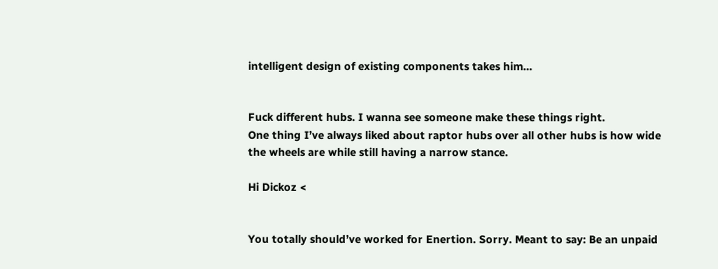intelligent design of existing components takes him…


Fuck different hubs. I wanna see someone make these things right.
One thing I’ve always liked about raptor hubs over all other hubs is how wide the wheels are while still having a narrow stance.

Hi Dickoz <


You totally should’ve worked for Enertion. Sorry. Meant to say: Be an unpaid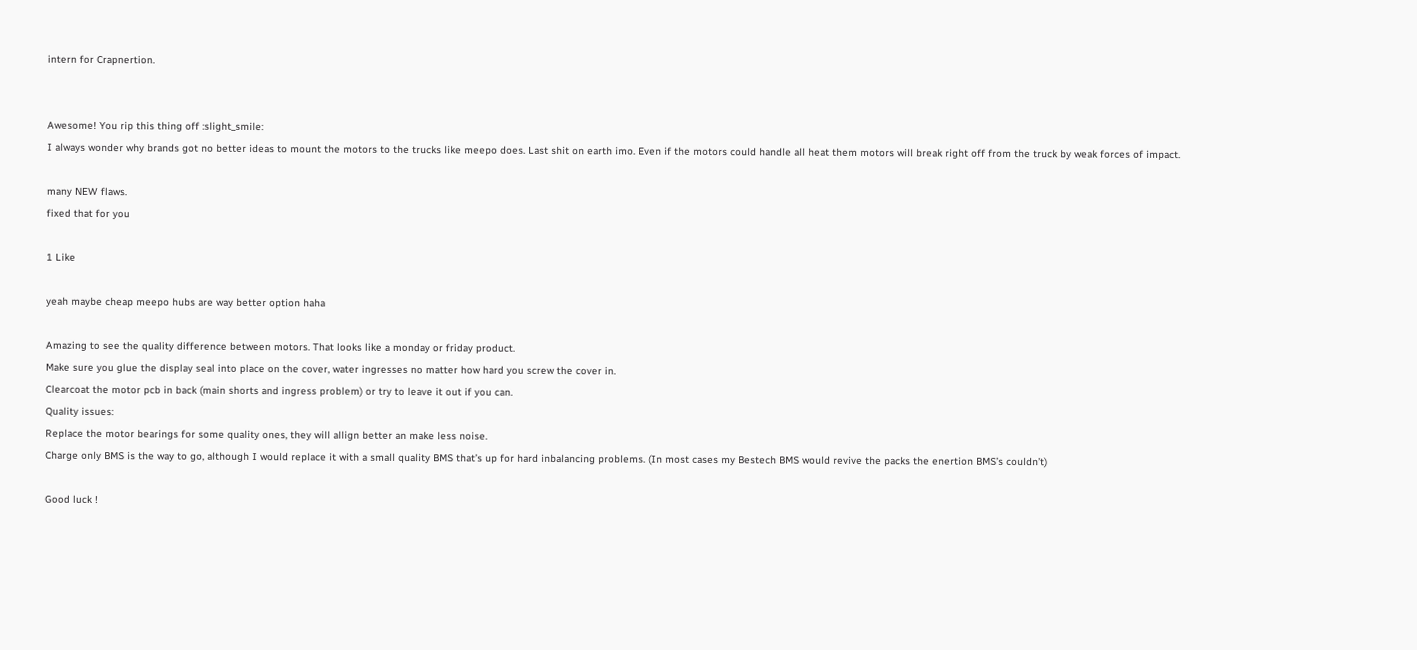intern for Crapnertion.


Awesome! You rip this thing off :slight_smile:
I always wonder why brands got no better ideas to mount the motors to the trucks like meepo does. Last shit on earth imo. Even if the motors could handle all heat them motors will break right off from the truck by weak forces of impact.

many NEW flaws.
fixed that for you

1 Like

yeah maybe cheap meepo hubs are way better option haha

Amazing to see the quality difference between motors. That looks like a monday or friday product.
Make sure you glue the display seal into place on the cover, water ingresses no matter how hard you screw the cover in.
Clearcoat the motor pcb in back (main shorts and ingress problem) or try to leave it out if you can.
Quality issues:
Replace the motor bearings for some quality ones, they will allign better an make less noise.
Charge only BMS is the way to go, although I would replace it with a small quality BMS that’s up for hard inbalancing problems. (In most cases my Bestech BMS would revive the packs the enertion BMS’s couldn’t)

Good luck !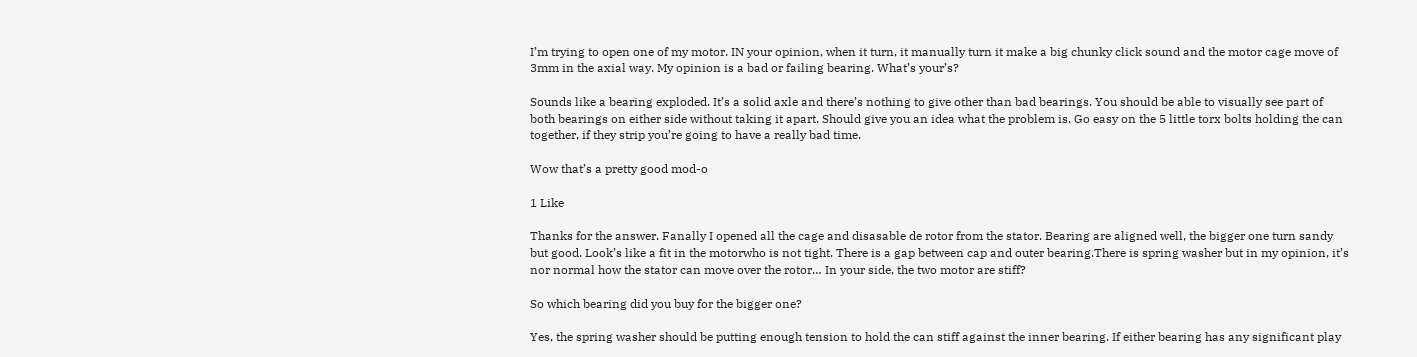I’m trying to open one of my motor. IN your opinion, when it turn, it manually turn it make a big chunky click sound and the motor cage move of 3mm in the axial way. My opinion is a bad or failing bearing. What’s your’s?

Sounds like a bearing exploded. It’s a solid axle and there’s nothing to give other than bad bearings. You should be able to visually see part of both bearings on either side without taking it apart. Should give you an idea what the problem is. Go easy on the 5 little torx bolts holding the can together, if they strip you’re going to have a really bad time.

Wow that’s a pretty good mod-o

1 Like

Thanks for the answer. Fanally I opened all the cage and disasable de rotor from the stator. Bearing are aligned well, the bigger one turn sandy but good. Look’s like a fit in the motorwho is not tight. There is a gap between cap and outer bearing.There is spring washer but in my opinion, it’s nor normal how the stator can move over the rotor… In your side, the two motor are stiff?

So which bearing did you buy for the bigger one?

Yes, the spring washer should be putting enough tension to hold the can stiff against the inner bearing. If either bearing has any significant play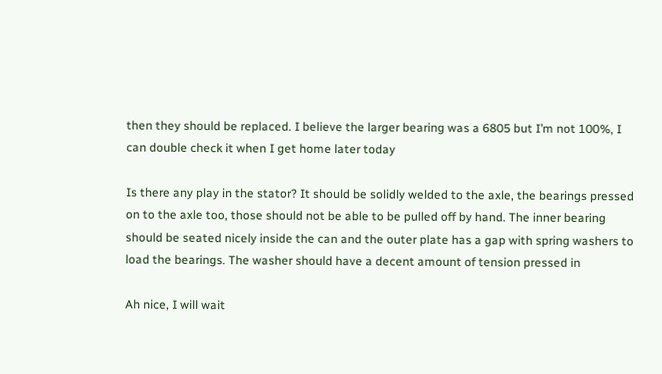then they should be replaced. I believe the larger bearing was a 6805 but I’m not 100%, I can double check it when I get home later today

Is there any play in the stator? It should be solidly welded to the axle, the bearings pressed on to the axle too, those should not be able to be pulled off by hand. The inner bearing should be seated nicely inside the can and the outer plate has a gap with spring washers to load the bearings. The washer should have a decent amount of tension pressed in

Ah nice, I will wait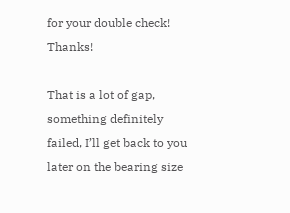for your double check! Thanks!

That is a lot of gap, something definitely failed, I’ll get back to you later on the bearing size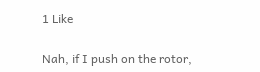1 Like

Nah, if I push on the rotor,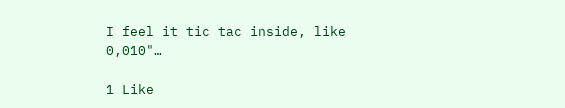I feel it tic tac inside, like 0,010"…

1 Like